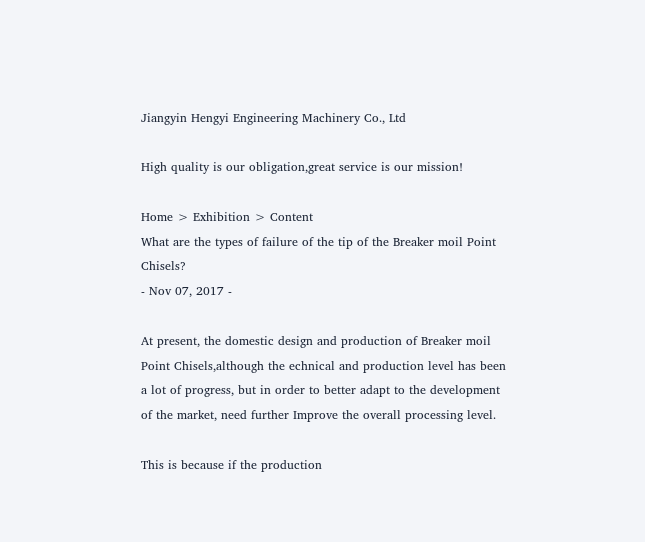Jiangyin Hengyi Engineering Machinery Co., Ltd

High quality is our obligation,great service is our mission!

Home > Exhibition > Content
What are the types of failure of the tip of the Breaker moil Point Chisels?
- Nov 07, 2017 -

At present, the domestic design and production of Breaker moil Point Chisels,although the echnical and production level has been a lot of progress, but in order to better adapt to the development of the market, need further Improve the overall processing level.

This is because if the production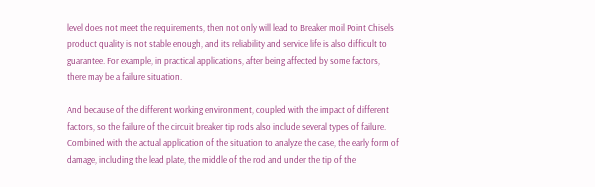level does not meet the requirements, then not only will lead to Breaker moil Point Chisels product quality is not stable enough, and its reliability and service life is also difficult to guarantee. For example, in practical applications, after being affected by some factors, there may be a failure situation.

And because of the different working environment, coupled with the impact of different factors, so the failure of the circuit breaker tip rods also include several types of failure. Combined with the actual application of the situation to analyze the case, the early form of damage, including the lead plate, the middle of the rod and under the tip of the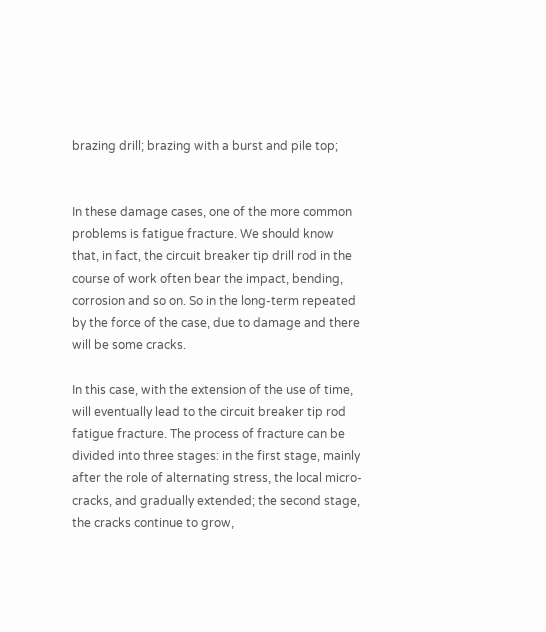brazing drill; brazing with a burst and pile top;


In these damage cases, one of the more common problems is fatigue fracture. We should know that, in fact, the circuit breaker tip drill rod in the course of work often bear the impact, bending, corrosion and so on. So in the long-term repeated by the force of the case, due to damage and there will be some cracks.

In this case, with the extension of the use of time, will eventually lead to the circuit breaker tip rod fatigue fracture. The process of fracture can be divided into three stages: in the first stage, mainly after the role of alternating stress, the local micro-cracks, and gradually extended; the second stage, the cracks continue to grow,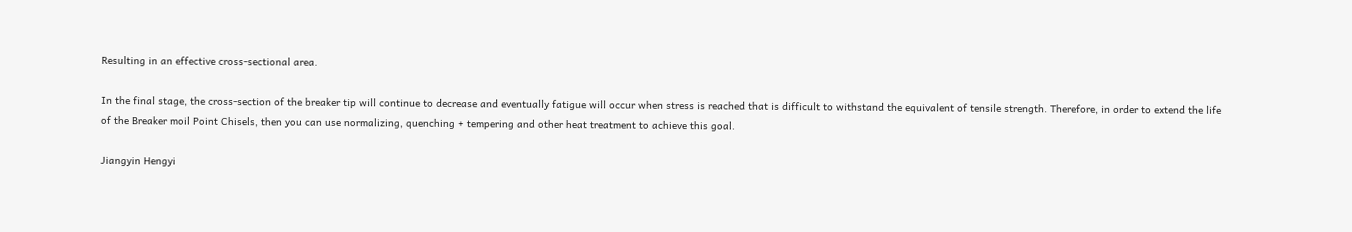Resulting in an effective cross-sectional area.

In the final stage, the cross-section of the breaker tip will continue to decrease and eventually fatigue will occur when stress is reached that is difficult to withstand the equivalent of tensile strength. Therefore, in order to extend the life of the Breaker moil Point Chisels, then you can use normalizing, quenching + tempering and other heat treatment to achieve this goal.

Jiangyin Hengyi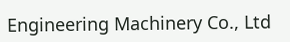Engineering Machinery Co., Ltd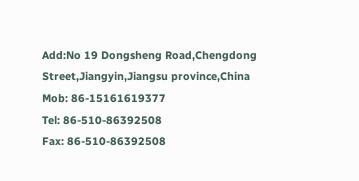Add:No 19 Dongsheng Road,Chengdong Street,Jiangyin,Jiangsu province,China
Mob: 86-15161619377
Tel: 86-510-86392508
Fax: 86-510-86392508